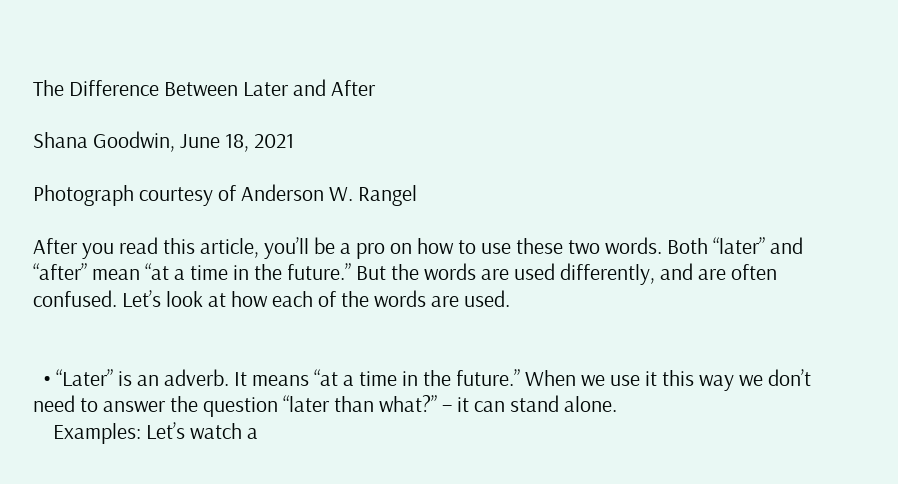The Difference Between Later and After

Shana Goodwin, June 18, 2021

Photograph courtesy of Anderson W. Rangel

After you read this article, you’ll be a pro on how to use these two words. Both “later” and “after” mean “at a time in the future.” But the words are used differently, and are often confused. Let’s look at how each of the words are used.


  • “Later” is an adverb. It means “at a time in the future.” When we use it this way we don’t need to answer the question “later than what?” – it can stand alone.
    Examples: Let’s watch a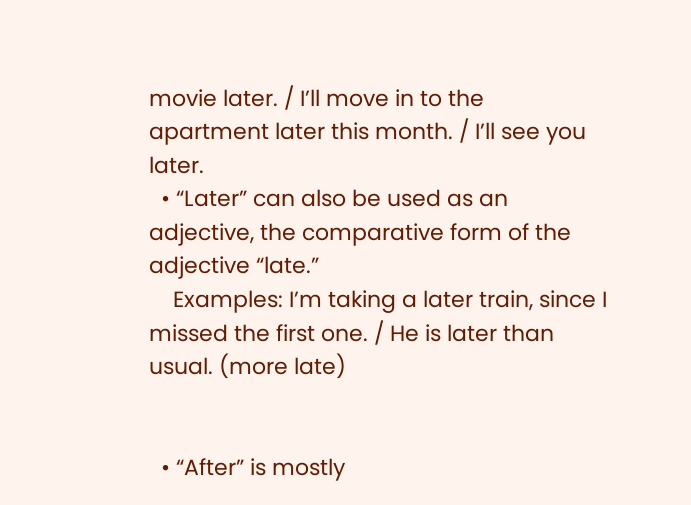movie later. / I’ll move in to the apartment later this month. / I’ll see you later.
  • “Later” can also be used as an adjective, the comparative form of the adjective “late.”
    Examples: I’m taking a later train, since I missed the first one. / He is later than usual. (more late)


  • “After” is mostly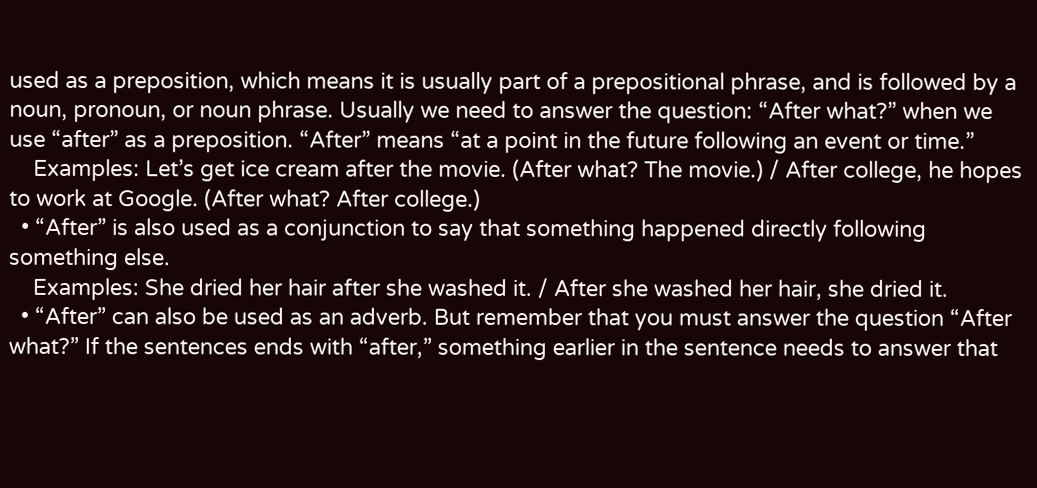used as a preposition, which means it is usually part of a prepositional phrase, and is followed by a noun, pronoun, or noun phrase. Usually we need to answer the question: “After what?” when we use “after” as a preposition. “After” means “at a point in the future following an event or time.”
    Examples: Let’s get ice cream after the movie. (After what? The movie.) / After college, he hopes to work at Google. (After what? After college.)
  • “After” is also used as a conjunction to say that something happened directly following something else.
    Examples: She dried her hair after she washed it. / After she washed her hair, she dried it.
  • “After” can also be used as an adverb. But remember that you must answer the question “After what?” If the sentences ends with “after,” something earlier in the sentence needs to answer that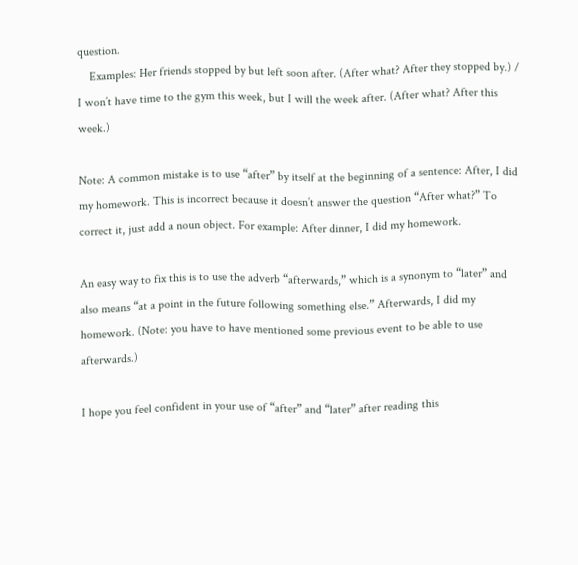question.
    Examples: Her friends stopped by but left soon after. (After what? After they stopped by.) / I won’t have time to the gym this week, but I will the week after. (After what? After this week.)

Note: A common mistake is to use “after” by itself at the beginning of a sentence: After, I did my homework. This is incorrect because it doesn’t answer the question “After what?” To correct it, just add a noun object. For example: After dinner, I did my homework.

An easy way to fix this is to use the adverb “afterwards,” which is a synonym to “later” and also means “at a point in the future following something else.” Afterwards, I did my homework. (Note: you have to have mentioned some previous event to be able to use afterwards.)

I hope you feel confident in your use of “after” and “later” after reading this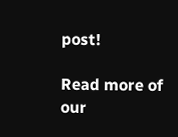post!

Read more of our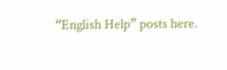“English Help” posts here.